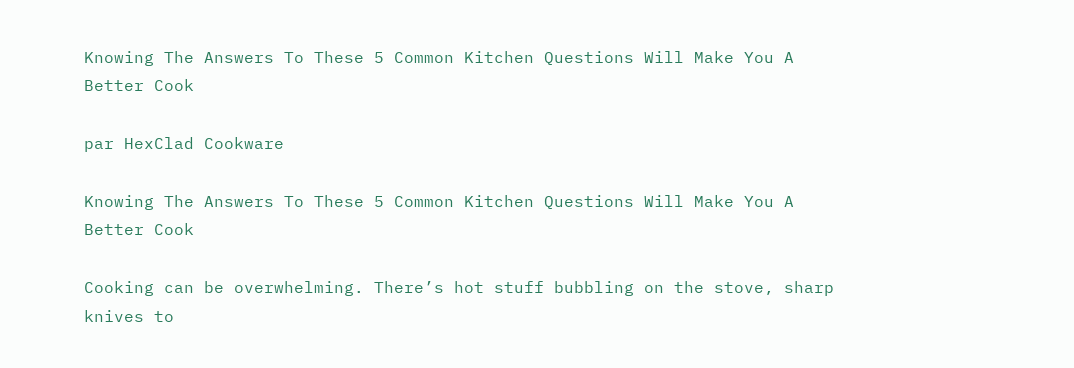Knowing The Answers To These 5 Common Kitchen Questions Will Make You A Better Cook

par HexClad Cookware

Knowing The Answers To These 5 Common Kitchen Questions Will Make You A Better Cook

Cooking can be overwhelming. There’s hot stuff bubbling on the stove, sharp knives to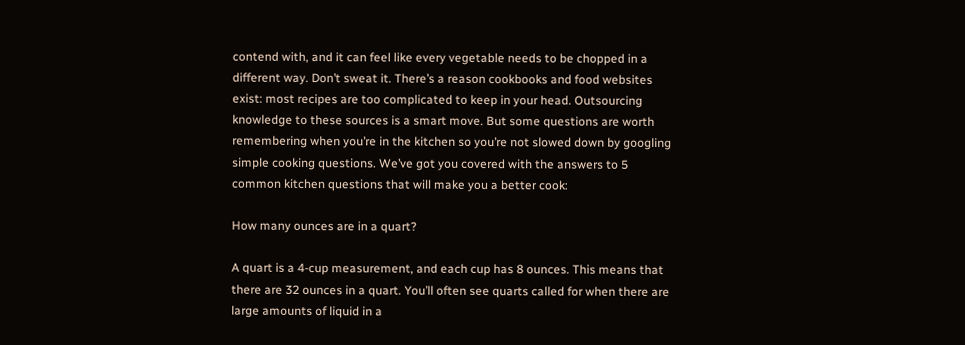contend with, and it can feel like every vegetable needs to be chopped in a different way. Don’t sweat it. There’s a reason cookbooks and food websites exist: most recipes are too complicated to keep in your head. Outsourcing knowledge to these sources is a smart move. But some questions are worth remembering when you’re in the kitchen so you’re not slowed down by googling simple cooking questions. We’ve got you covered with the answers to 5 common kitchen questions that will make you a better cook:

How many ounces are in a quart?

A quart is a 4-cup measurement, and each cup has 8 ounces. This means that there are 32 ounces in a quart. You’ll often see quarts called for when there are large amounts of liquid in a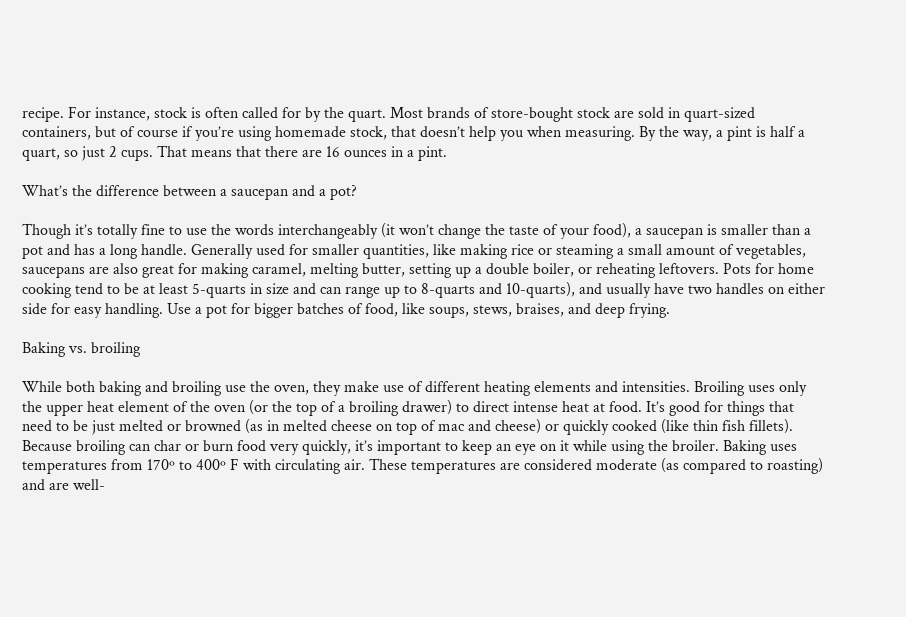recipe. For instance, stock is often called for by the quart. Most brands of store-bought stock are sold in quart-sized containers, but of course if you’re using homemade stock, that doesn’t help you when measuring. By the way, a pint is half a quart, so just 2 cups. That means that there are 16 ounces in a pint.

What’s the difference between a saucepan and a pot?

Though it’s totally fine to use the words interchangeably (it won’t change the taste of your food), a saucepan is smaller than a pot and has a long handle. Generally used for smaller quantities, like making rice or steaming a small amount of vegetables, saucepans are also great for making caramel, melting butter, setting up a double boiler, or reheating leftovers. Pots for home cooking tend to be at least 5-quarts in size and can range up to 8-quarts and 10-quarts), and usually have two handles on either side for easy handling. Use a pot for bigger batches of food, like soups, stews, braises, and deep frying.

Baking vs. broiling

While both baking and broiling use the oven, they make use of different heating elements and intensities. Broiling uses only the upper heat element of the oven (or the top of a broiling drawer) to direct intense heat at food. It’s good for things that need to be just melted or browned (as in melted cheese on top of mac and cheese) or quickly cooked (like thin fish fillets). Because broiling can char or burn food very quickly, it’s important to keep an eye on it while using the broiler. Baking uses temperatures from 170º to 400º F with circulating air. These temperatures are considered moderate (as compared to roasting) and are well-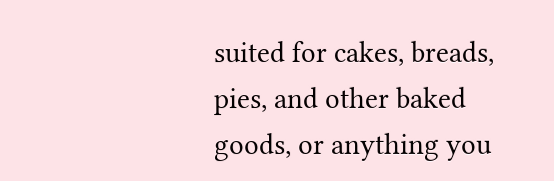suited for cakes, breads, pies, and other baked goods, or anything you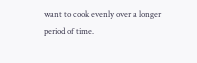want to cook evenly over a longer period of time.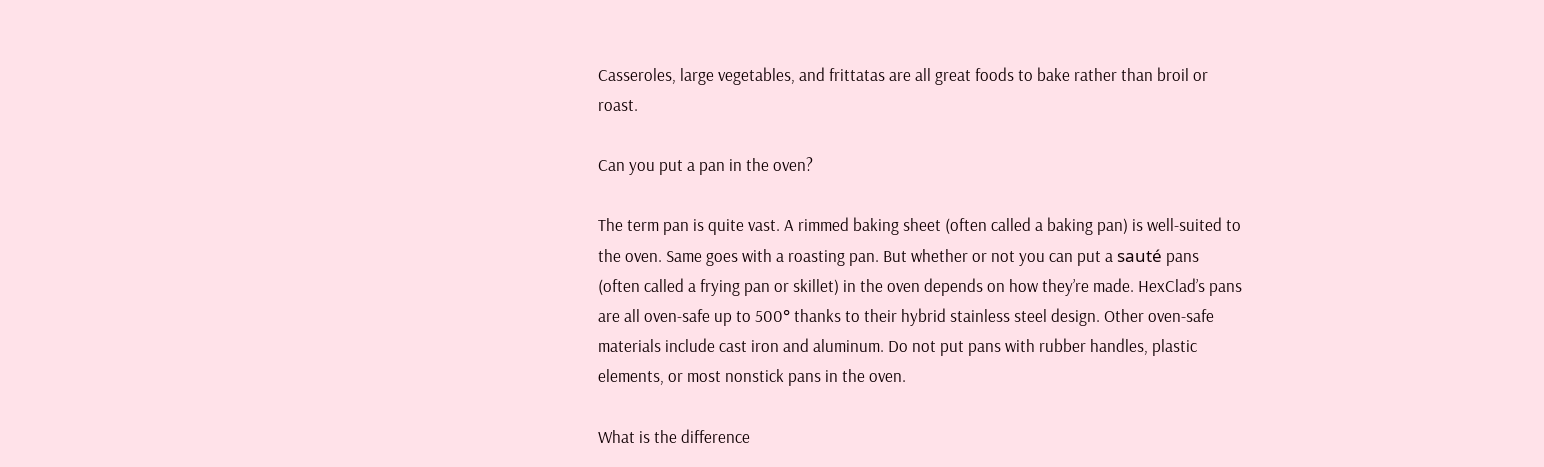Casseroles, large vegetables, and frittatas are all great foods to bake rather than broil or roast.

Can you put a pan in the oven?

The term pan is quite vast. A rimmed baking sheet (often called a baking pan) is well-suited to the oven. Same goes with a roasting pan. But whether or not you can put a sauté pans (often called a frying pan or skillet) in the oven depends on how they’re made. HexClad’s pans are all oven-safe up to 500° thanks to their hybrid stainless steel design. Other oven-safe materials include cast iron and aluminum. Do not put pans with rubber handles, plastic elements, or most nonstick pans in the oven.

What is the difference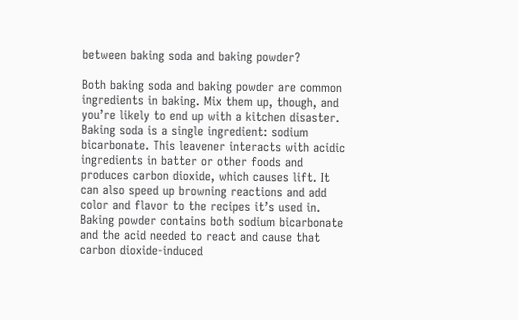between baking soda and baking powder?

Both baking soda and baking powder are common ingredients in baking. Mix them up, though, and you’re likely to end up with a kitchen disaster. Baking soda is a single ingredient: sodium bicarbonate. This leavener interacts with acidic ingredients in batter or other foods and produces carbon dioxide, which causes lift. It can also speed up browning reactions and add color and flavor to the recipes it’s used in. Baking powder contains both sodium bicarbonate and the acid needed to react and cause that carbon dioxide-induced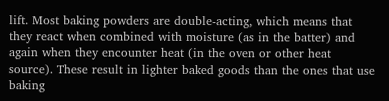lift. Most baking powders are double-acting, which means that they react when combined with moisture (as in the batter) and again when they encounter heat (in the oven or other heat source). These result in lighter baked goods than the ones that use baking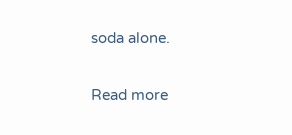soda alone.

Read more